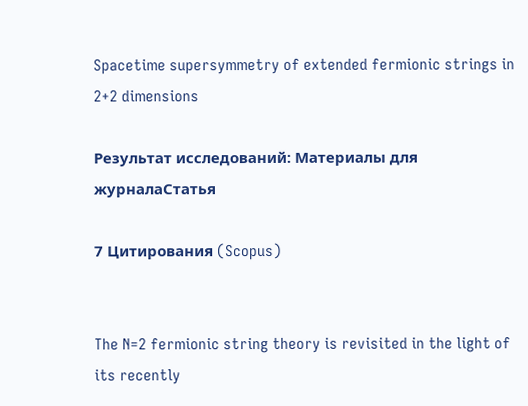Spacetime supersymmetry of extended fermionic strings in 2+2 dimensions

Результат исследований: Материалы для журналаСтатья

7 Цитирования (Scopus)


The N=2 fermionic string theory is revisited in the light of its recently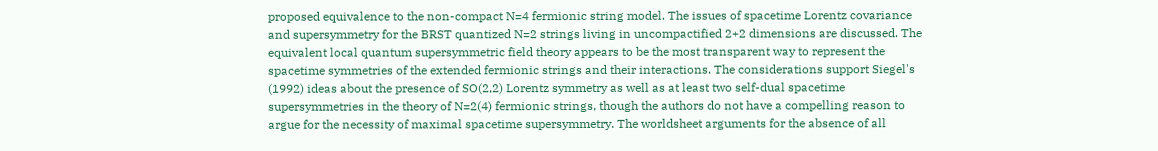proposed equivalence to the non-compact N=4 fermionic string model. The issues of spacetime Lorentz covariance and supersymmetry for the BRST quantized N=2 strings living in uncompactified 2+2 dimensions are discussed. The equivalent local quantum supersymmetric field theory appears to be the most transparent way to represent the spacetime symmetries of the extended fermionic strings and their interactions. The considerations support Siegel's (1992) ideas about the presence of SO(2,2) Lorentz symmetry as well as at least two self-dual spacetime supersymmetries in the theory of N=2(4) fermionic strings, though the authors do not have a compelling reason to argue for the necessity of maximal spacetime supersymmetry. The worldsheet arguments for the absence of all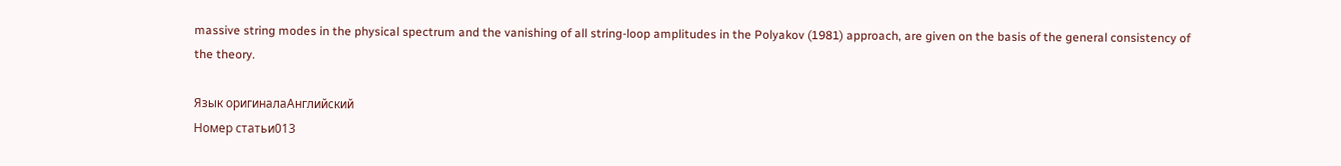massive string modes in the physical spectrum and the vanishing of all string-loop amplitudes in the Polyakov (1981) approach, are given on the basis of the general consistency of the theory.

Язык оригиналаАнглийский
Номер статьи013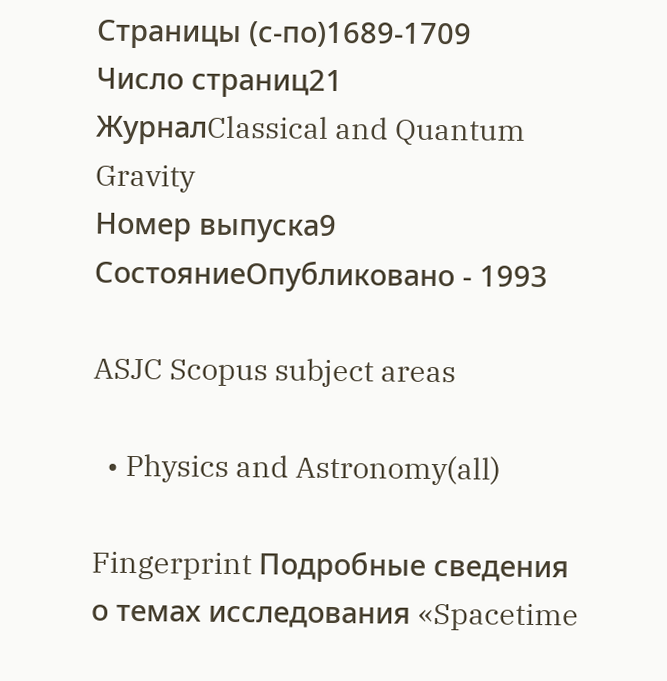Страницы (с-по)1689-1709
Число страниц21
ЖурналClassical and Quantum Gravity
Номер выпуска9
СостояниеОпубликовано - 1993

ASJC Scopus subject areas

  • Physics and Astronomy(all)

Fingerprint Подробные сведения о темах исследования «Spacetime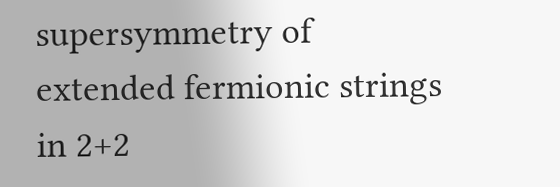supersymmetry of extended fermionic strings in 2+2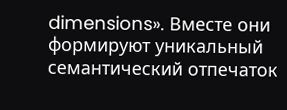dimensions». Вместе они формируют уникальный семантический отпечаток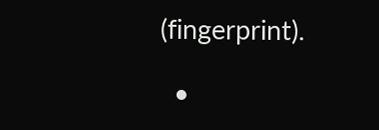(fingerprint).

  •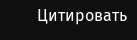Цитировать